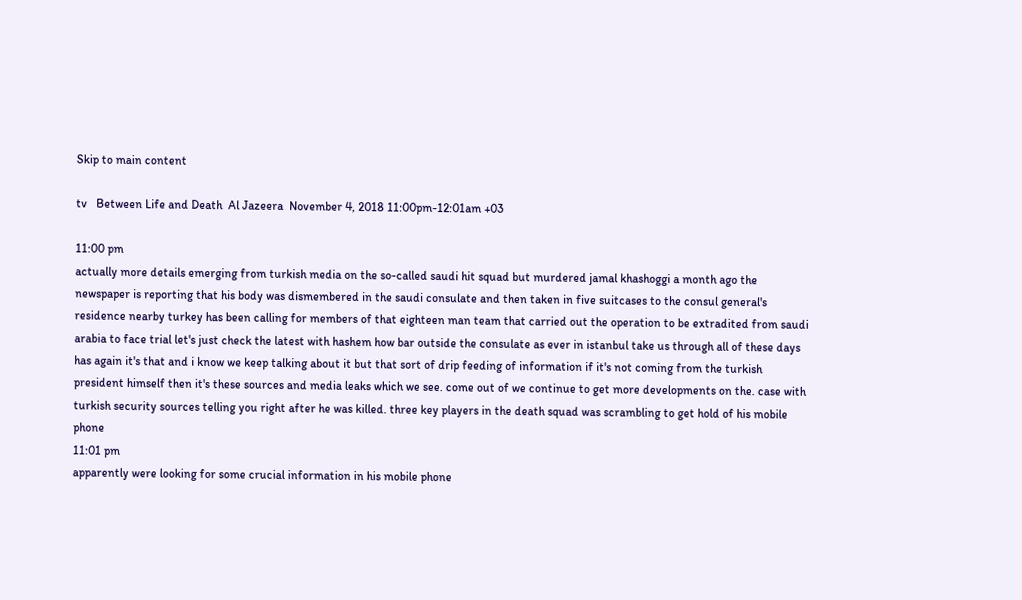Skip to main content

tv   Between Life and Death  Al Jazeera  November 4, 2018 11:00pm-12:01am +03

11:00 pm
actually more details emerging from turkish media on the so-called saudi hit squad but murdered jamal khashoggi a month ago the newspaper is reporting that his body was dismembered in the saudi consulate and then taken in five suitcases to the consul general's residence nearby turkey has been calling for members of that eighteen man team that carried out the operation to be extradited from saudi arabia to face trial let's just check the latest with hashem how bar outside the consulate as ever in istanbul take us through all of these days has again it's that and i know we keep talking about it but that sort of drip feeding of information if it's not coming from the turkish president himself then it's these sources and media leaks which we see. come out of we continue to get more developments on the. case with turkish security sources telling you right after he was killed. three key players in the death squad was scrambling to get hold of his mobile phone
11:01 pm
apparently were looking for some crucial information in his mobile phone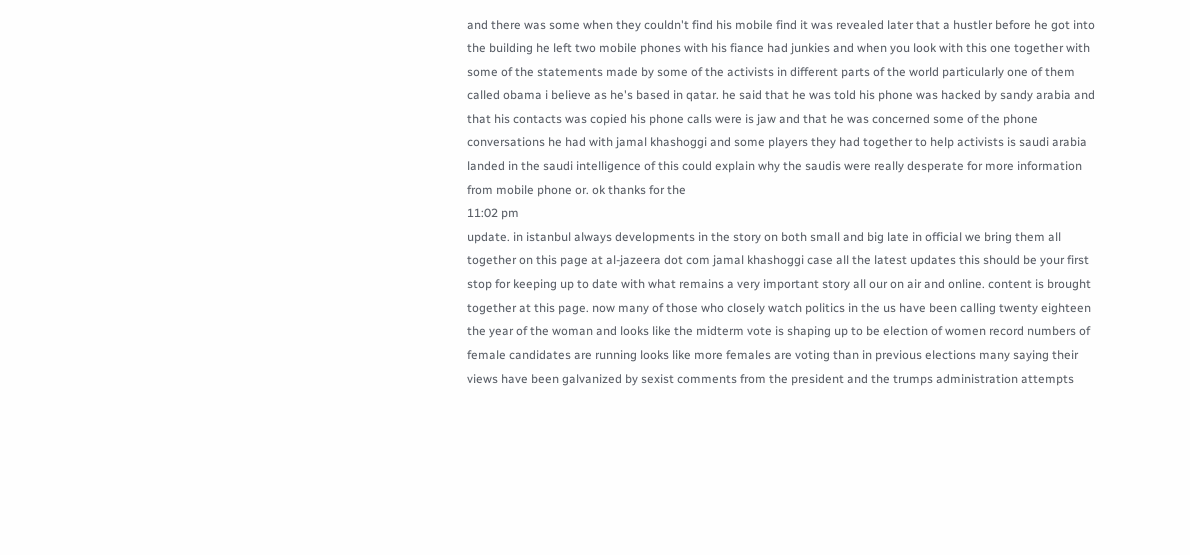and there was some when they couldn't find his mobile find it was revealed later that a hustler before he got into the building he left two mobile phones with his fiance had junkies and when you look with this one together with some of the statements made by some of the activists in different parts of the world particularly one of them called obama i believe as he's based in qatar. he said that he was told his phone was hacked by sandy arabia and that his contacts was copied his phone calls were is jaw and that he was concerned some of the phone conversations he had with jamal khashoggi and some players they had together to help activists is saudi arabia landed in the saudi intelligence of this could explain why the saudis were really desperate for more information from mobile phone or. ok thanks for the
11:02 pm
update. in istanbul always developments in the story on both small and big late in official we bring them all together on this page at al-jazeera dot com jamal khashoggi case all the latest updates this should be your first stop for keeping up to date with what remains a very important story all our on air and online. content is brought together at this page. now many of those who closely watch politics in the us have been calling twenty eighteen the year of the woman and looks like the midterm vote is shaping up to be election of women record numbers of female candidates are running looks like more females are voting than in previous elections many saying their views have been galvanized by sexist comments from the president and the trumps administration attempts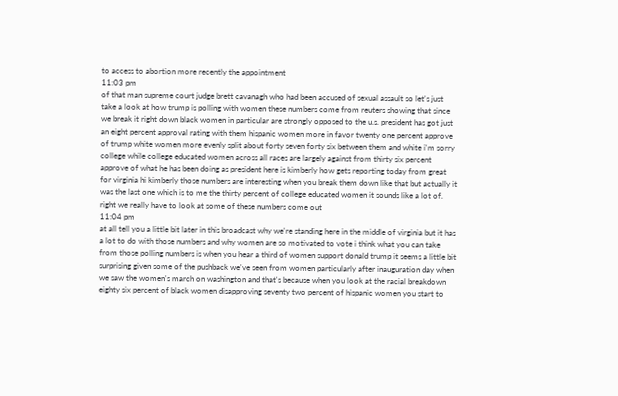to access to abortion more recently the appointment
11:03 pm
of that man supreme court judge brett cavanagh who had been accused of sexual assault so let's just take a look at how trump is polling with women these numbers come from reuters showing that since we break it right down black women in particular are strongly opposed to the u.s. president has got just an eight percent approval rating with them hispanic women more in favor twenty one percent approve of trump white women more evenly split about forty seven forty six between them and white i'm sorry college while college educated women across all races are largely against from thirty six percent approve of what he has been doing as president here is kimberly how gets reporting today from great for virginia hi kimberly those numbers are interesting when you break them down like that but actually it was the last one which is to me the thirty percent of college educated women it sounds like a lot of. right we really have to look at some of these numbers come out
11:04 pm
at all tell you a little bit later in this broadcast why we're standing here in the middle of virginia but it has a lot to do with those numbers and why women are so motivated to vote i think what you can take from those polling numbers is when you hear a third of women support donald trump it seems a little bit surprising given some of the pushback we've seen from women particularly after inauguration day when we saw the women's march on washington and that's because when you look at the racial breakdown eighty six percent of black women disapproving seventy two percent of hispanic women you start to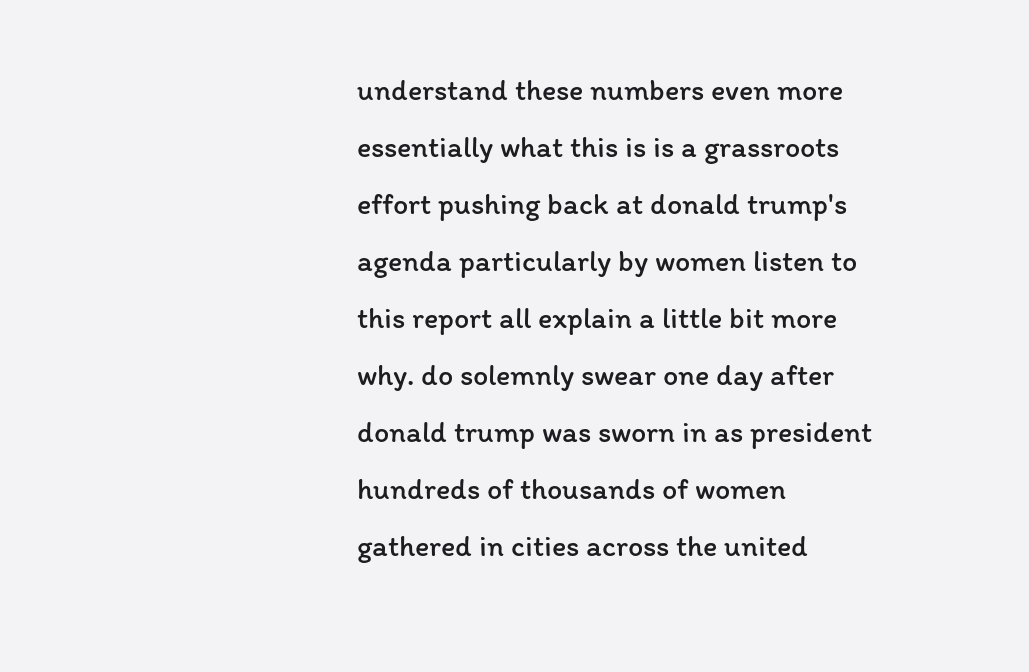understand these numbers even more essentially what this is is a grassroots effort pushing back at donald trump's agenda particularly by women listen to this report all explain a little bit more why. do solemnly swear one day after donald trump was sworn in as president hundreds of thousands of women gathered in cities across the united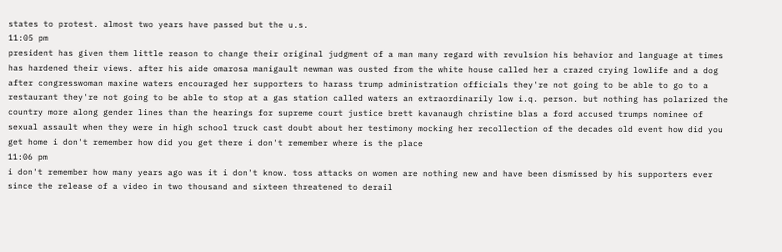states to protest. almost two years have passed but the u.s.
11:05 pm
president has given them little reason to change their original judgment of a man many regard with revulsion his behavior and language at times has hardened their views. after his aide omarosa manigault newman was ousted from the white house called her a crazed crying lowlife and a dog after congresswoman maxine waters encouraged her supporters to harass trump administration officials they're not going to be able to go to a restaurant they're not going to be able to stop at a gas station called waters an extraordinarily low i.q. person. but nothing has polarized the country more along gender lines than the hearings for supreme court justice brett kavanaugh christine blas a ford accused trumps nominee of sexual assault when they were in high school truck cast doubt about her testimony mocking her recollection of the decades old event how did you get home i don't remember how did you get there i don't remember where is the place
11:06 pm
i don't remember how many years ago was it i don't know. toss attacks on women are nothing new and have been dismissed by his supporters ever since the release of a video in two thousand and sixteen threatened to derail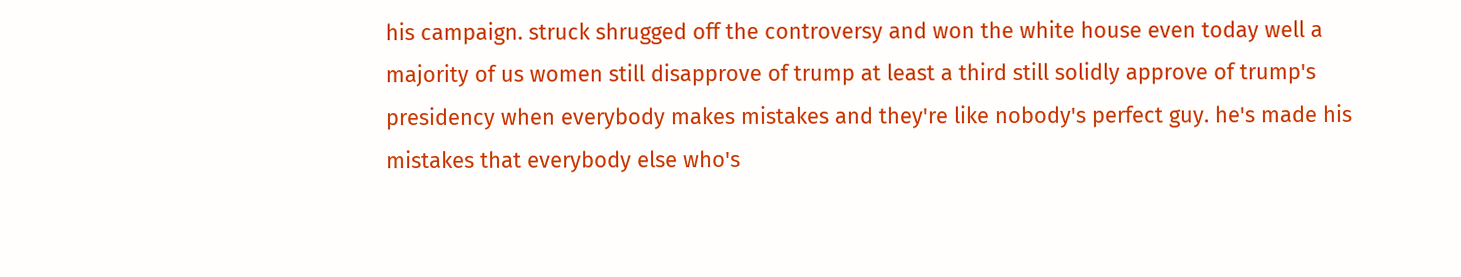his campaign. struck shrugged off the controversy and won the white house even today well a majority of us women still disapprove of trump at least a third still solidly approve of trump's presidency when everybody makes mistakes and they're like nobody's perfect guy. he's made his mistakes that everybody else who's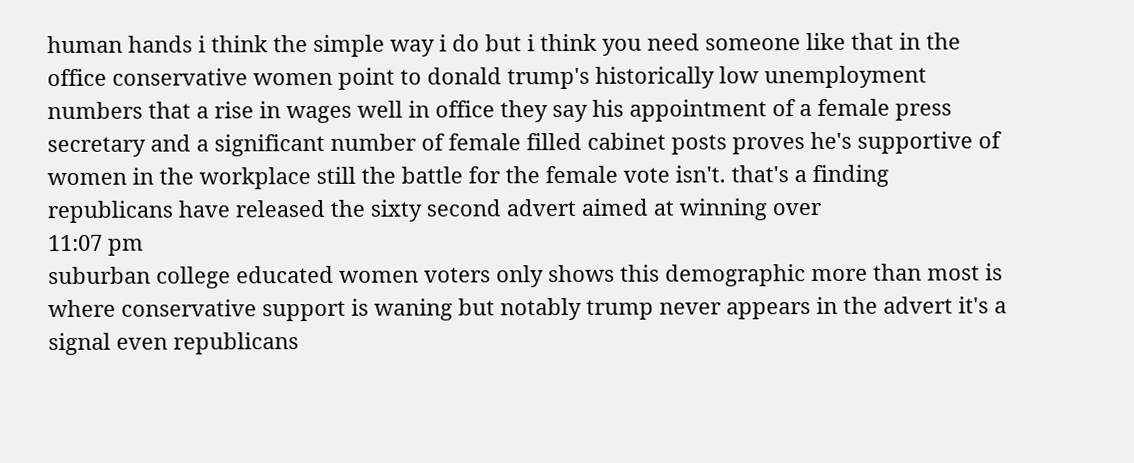human hands i think the simple way i do but i think you need someone like that in the office conservative women point to donald trump's historically low unemployment numbers that a rise in wages well in office they say his appointment of a female press secretary and a significant number of female filled cabinet posts proves he's supportive of women in the workplace still the battle for the female vote isn't. that's a finding republicans have released the sixty second advert aimed at winning over
11:07 pm
suburban college educated women voters only shows this demographic more than most is where conservative support is waning but notably trump never appears in the advert it's a signal even republicans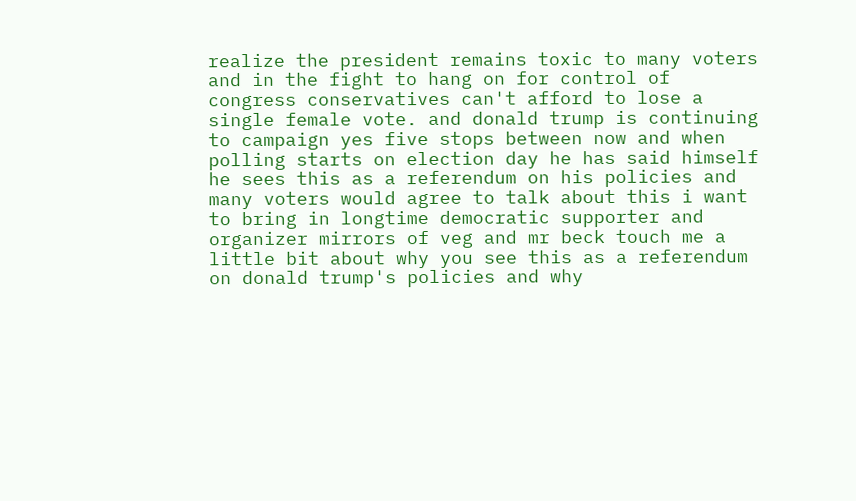realize the president remains toxic to many voters and in the fight to hang on for control of congress conservatives can't afford to lose a single female vote. and donald trump is continuing to campaign yes five stops between now and when polling starts on election day he has said himself he sees this as a referendum on his policies and many voters would agree to talk about this i want to bring in longtime democratic supporter and organizer mirrors of veg and mr beck touch me a little bit about why you see this as a referendum on donald trump's policies and why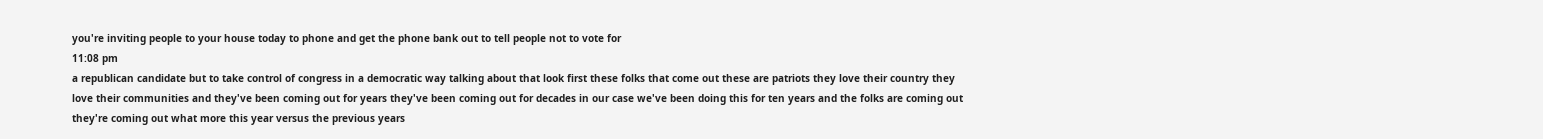you're inviting people to your house today to phone and get the phone bank out to tell people not to vote for
11:08 pm
a republican candidate but to take control of congress in a democratic way talking about that look first these folks that come out these are patriots they love their country they love their communities and they've been coming out for years they've been coming out for decades in our case we've been doing this for ten years and the folks are coming out they're coming out what more this year versus the previous years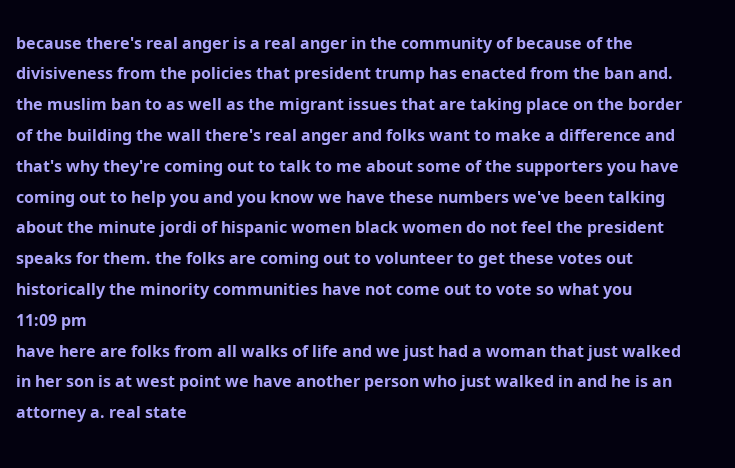because there's real anger is a real anger in the community of because of the divisiveness from the policies that president trump has enacted from the ban and. the muslim ban to as well as the migrant issues that are taking place on the border of the building the wall there's real anger and folks want to make a difference and that's why they're coming out to talk to me about some of the supporters you have coming out to help you and you know we have these numbers we've been talking about the minute jordi of hispanic women black women do not feel the president speaks for them. the folks are coming out to volunteer to get these votes out historically the minority communities have not come out to vote so what you
11:09 pm
have here are folks from all walks of life and we just had a woman that just walked in her son is at west point we have another person who just walked in and he is an attorney a. real state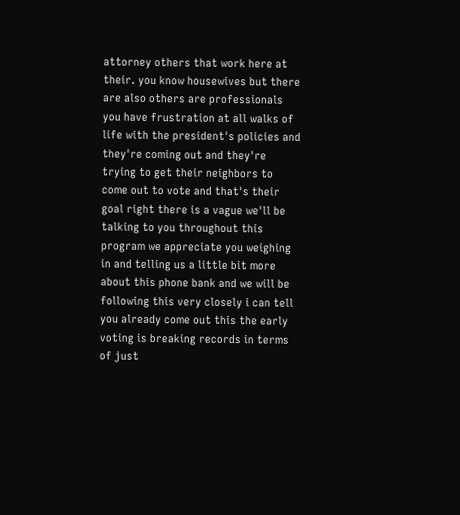attorney others that work here at their. you know housewives but there are also others are professionals you have frustration at all walks of life with the president's policies and they're coming out and they're trying to get their neighbors to come out to vote and that's their goal right there is a vague we'll be talking to you throughout this program we appreciate you weighing in and telling us a little bit more about this phone bank and we will be following this very closely i can tell you already come out this the early voting is breaking records in terms of just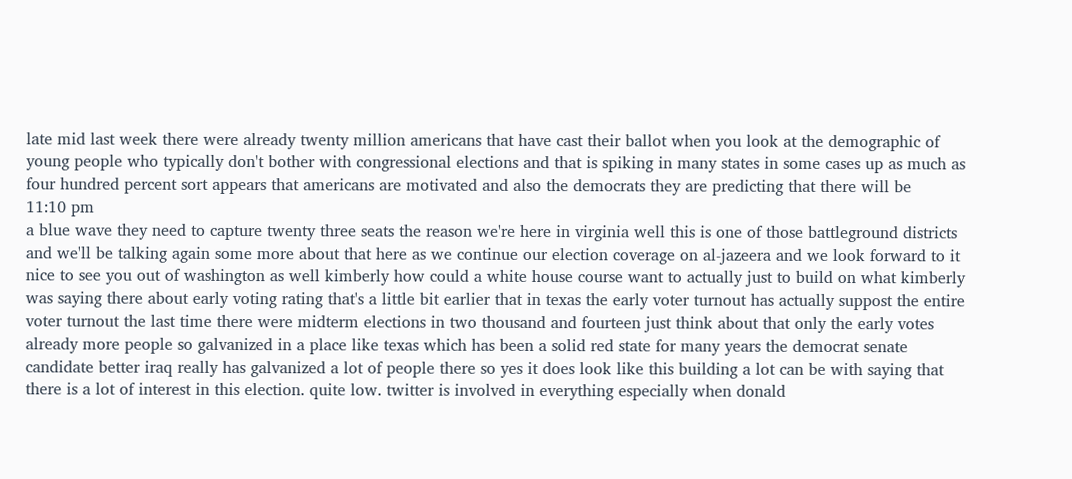late mid last week there were already twenty million americans that have cast their ballot when you look at the demographic of young people who typically don't bother with congressional elections and that is spiking in many states in some cases up as much as four hundred percent sort appears that americans are motivated and also the democrats they are predicting that there will be
11:10 pm
a blue wave they need to capture twenty three seats the reason we're here in virginia well this is one of those battleground districts and we'll be talking again some more about that here as we continue our election coverage on al-jazeera and we look forward to it nice to see you out of washington as well kimberly how could a white house course want to actually just to build on what kimberly was saying there about early voting rating that's a little bit earlier that in texas the early voter turnout has actually suppost the entire voter turnout the last time there were midterm elections in two thousand and fourteen just think about that only the early votes already more people so galvanized in a place like texas which has been a solid red state for many years the democrat senate candidate better iraq really has galvanized a lot of people there so yes it does look like this building a lot can be with saying that there is a lot of interest in this election. quite low. twitter is involved in everything especially when donald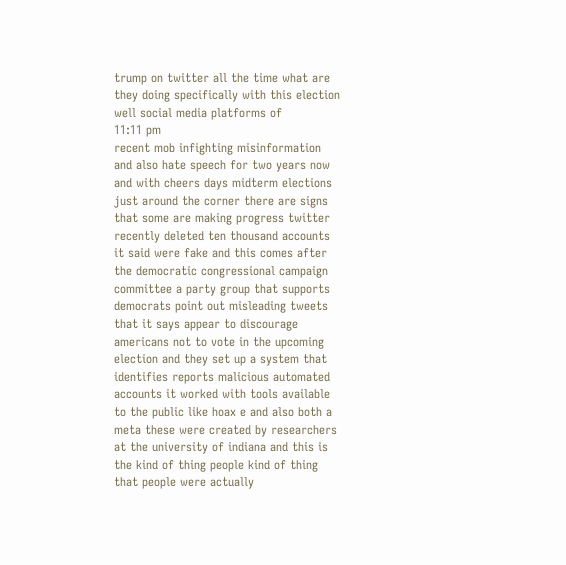trump on twitter all the time what are they doing specifically with this election well social media platforms of
11:11 pm
recent mob infighting misinformation and also hate speech for two years now and with cheers days midterm elections just around the corner there are signs that some are making progress twitter recently deleted ten thousand accounts it said were fake and this comes after the democratic congressional campaign committee a party group that supports democrats point out misleading tweets that it says appear to discourage americans not to vote in the upcoming election and they set up a system that identifies reports malicious automated accounts it worked with tools available to the public like hoax e and also both a meta these were created by researchers at the university of indiana and this is the kind of thing people kind of thing that people were actually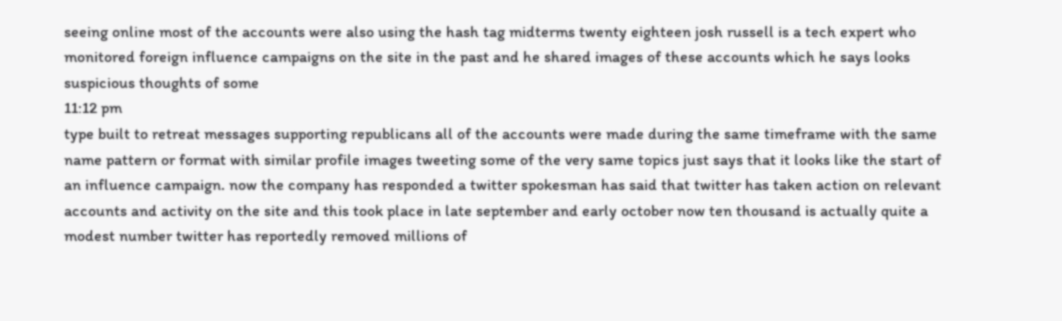seeing online most of the accounts were also using the hash tag midterms twenty eighteen josh russell is a tech expert who monitored foreign influence campaigns on the site in the past and he shared images of these accounts which he says looks suspicious thoughts of some
11:12 pm
type built to retreat messages supporting republicans all of the accounts were made during the same timeframe with the same name pattern or format with similar profile images tweeting some of the very same topics just says that it looks like the start of an influence campaign. now the company has responded a twitter spokesman has said that twitter has taken action on relevant accounts and activity on the site and this took place in late september and early october now ten thousand is actually quite a modest number twitter has reportedly removed millions of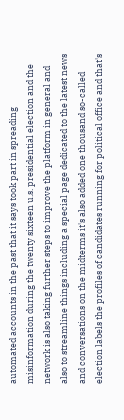automated accounts in the past that it says took part in spreading misinformation during the twenty sixteen u.s. presidential election and the network is also taking further steps to improve the platform in general and also to streamline things including a special page dedicated to the latest news and conversations on the midterms it's also added one thousand so-called election labels the profiles of candidates running for political office and that's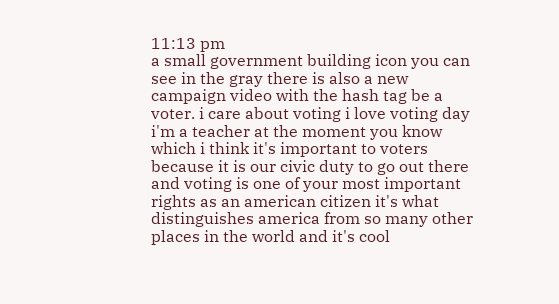11:13 pm
a small government building icon you can see in the gray there is also a new campaign video with the hash tag be a voter. i care about voting i love voting day i'm a teacher at the moment you know which i think it's important to voters because it is our civic duty to go out there and voting is one of your most important rights as an american citizen it's what distinguishes america from so many other places in the world and it's cool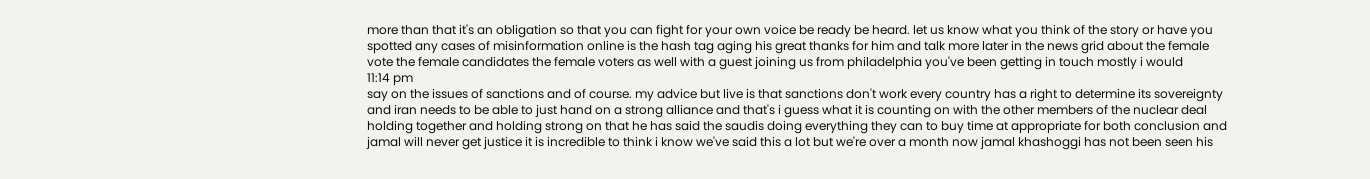more than that it's an obligation so that you can fight for your own voice be ready be heard. let us know what you think of the story or have you spotted any cases of misinformation online is the hash tag aging his great thanks for him and talk more later in the news grid about the female vote the female candidates the female voters as well with a guest joining us from philadelphia you've been getting in touch mostly i would
11:14 pm
say on the issues of sanctions and of course. my advice but live is that sanctions don't work every country has a right to determine its sovereignty and iran needs to be able to just hand on a strong alliance and that's i guess what it is counting on with the other members of the nuclear deal holding together and holding strong on that he has said the saudis doing everything they can to buy time at appropriate for both conclusion and jamal will never get justice it is incredible to think i know we've said this a lot but we're over a month now jamal khashoggi has not been seen his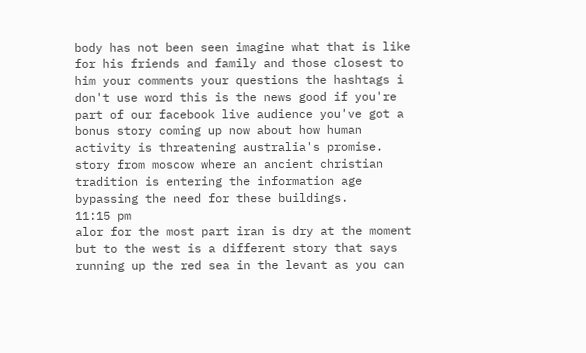body has not been seen imagine what that is like for his friends and family and those closest to him your comments your questions the hashtags i don't use word this is the news good if you're part of our facebook live audience you've got a bonus story coming up now about how human activity is threatening australia's promise. story from moscow where an ancient christian tradition is entering the information age bypassing the need for these buildings.
11:15 pm
alor for the most part iran is dry at the moment but to the west is a different story that says running up the red sea in the levant as you can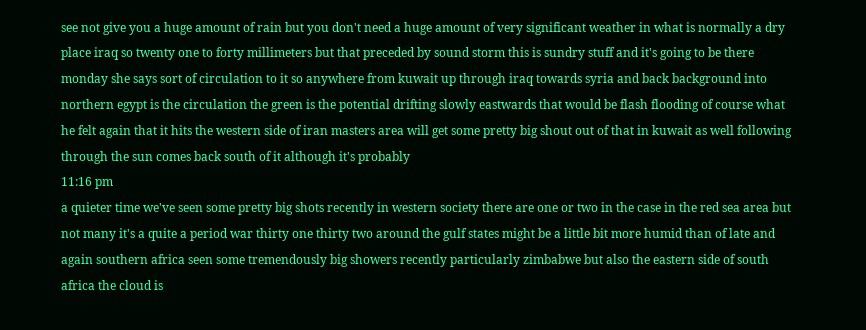see not give you a huge amount of rain but you don't need a huge amount of very significant weather in what is normally a dry place iraq so twenty one to forty millimeters but that preceded by sound storm this is sundry stuff and it's going to be there monday she says sort of circulation to it so anywhere from kuwait up through iraq towards syria and back background into northern egypt is the circulation the green is the potential drifting slowly eastwards that would be flash flooding of course what he felt again that it hits the western side of iran masters area will get some pretty big shout out of that in kuwait as well following through the sun comes back south of it although it's probably
11:16 pm
a quieter time we've seen some pretty big shots recently in western society there are one or two in the case in the red sea area but not many it's a quite a period war thirty one thirty two around the gulf states might be a little bit more humid than of late and again southern africa seen some tremendously big showers recently particularly zimbabwe but also the eastern side of south africa the cloud is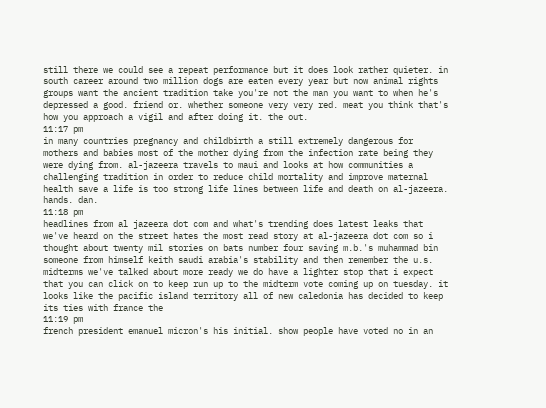still there we could see a repeat performance but it does look rather quieter. in south career around two million dogs are eaten every year but now animal rights groups want the ancient tradition take you're not the man you want to when he's depressed a good. friend or. whether someone very very red. meat you think that's how you approach a vigil and after doing it. the out.
11:17 pm
in many countries pregnancy and childbirth a still extremely dangerous for mothers and babies most of the mother dying from the infection rate being they were dying from. al-jazeera travels to maui and looks at how communities a challenging tradition in order to reduce child mortality and improve maternal health save a life is too strong life lines between life and death on al-jazeera. hands. dan.
11:18 pm
headlines from al jazeera dot com and what's trending does latest leaks that we've heard on the street hates the most read story at al-jazeera dot com so i thought about twenty mil stories on bats number four saving m.b.'s muhammad bin someone from himself keith saudi arabia's stability and then remember the u.s. midterms we've talked about more ready we do have a lighter stop that i expect that you can click on to keep run up to the midterm vote coming up on tuesday. it looks like the pacific island territory all of new caledonia has decided to keep its ties with france the
11:19 pm
french president emanuel micron's his initial. show people have voted no in an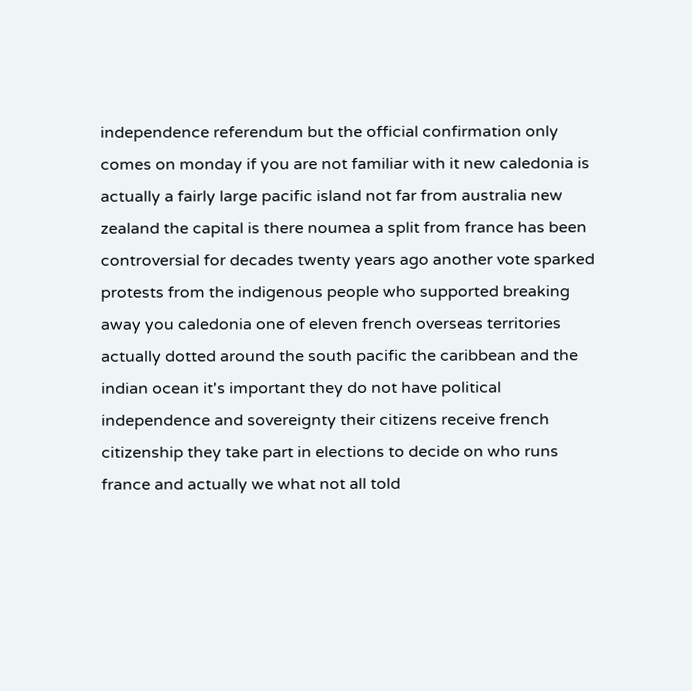independence referendum but the official confirmation only comes on monday if you are not familiar with it new caledonia is actually a fairly large pacific island not far from australia new zealand the capital is there noumea a split from france has been controversial for decades twenty years ago another vote sparked protests from the indigenous people who supported breaking away you caledonia one of eleven french overseas territories actually dotted around the south pacific the caribbean and the indian ocean it's important they do not have political independence and sovereignty their citizens receive french citizenship they take part in elections to decide on who runs france and actually we what not all told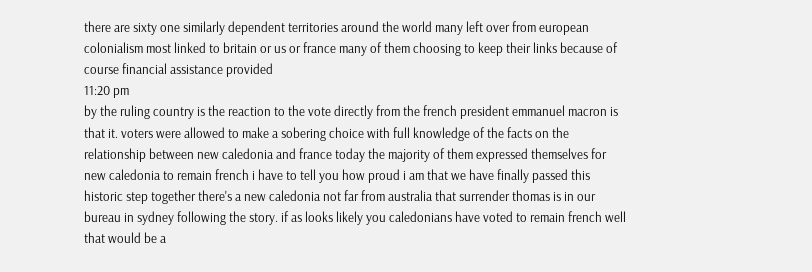there are sixty one similarly dependent territories around the world many left over from european colonialism most linked to britain or us or france many of them choosing to keep their links because of course financial assistance provided
11:20 pm
by the ruling country is the reaction to the vote directly from the french president emmanuel macron is that it. voters were allowed to make a sobering choice with full knowledge of the facts on the relationship between new caledonia and france today the majority of them expressed themselves for new caledonia to remain french i have to tell you how proud i am that we have finally passed this historic step together there's a new caledonia not far from australia that surrender thomas is in our bureau in sydney following the story. if as looks likely you caledonians have voted to remain french well that would be a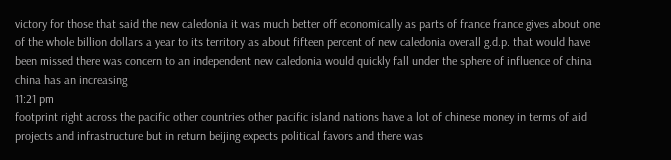victory for those that said the new caledonia it was much better off economically as parts of france france gives about one of the whole billion dollars a year to its territory as about fifteen percent of new caledonia overall g.d.p. that would have been missed there was concern to an independent new caledonia would quickly fall under the sphere of influence of china china has an increasing
11:21 pm
footprint right across the pacific other countries other pacific island nations have a lot of chinese money in terms of aid projects and infrastructure but in return beijing expects political favors and there was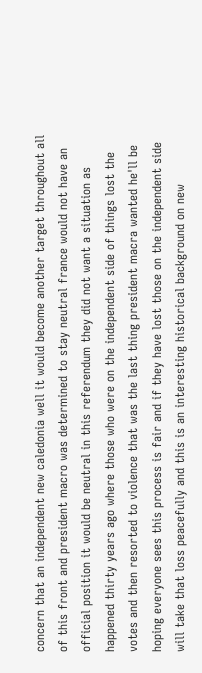concern that an independent new caledonia well it would become another target throughout all of this front and president macro was determined to stay neutral france would not have an official position it would be neutral in this referendum they did not want a situation as happened thirty years ago where those who were on the independent side of things lost the votes and then resorted to violence that was the last thing president macra wanted he'll be hoping everyone sees this process is fair and if they have lost those on the independent side will take that loss peacefully and this is an interesting historical background on new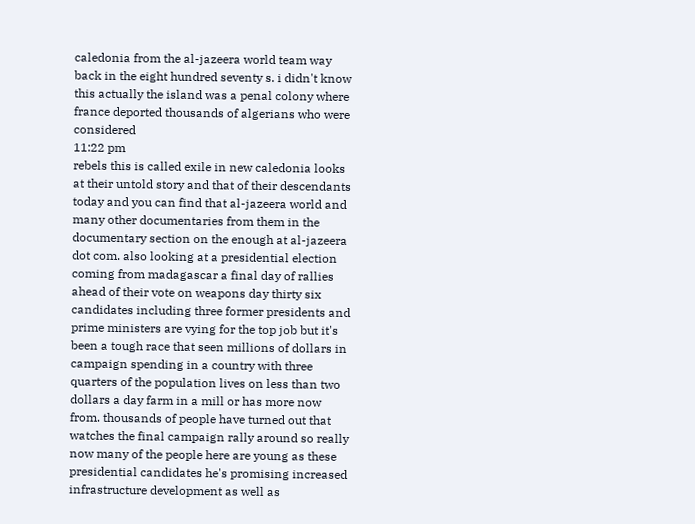caledonia from the al-jazeera world team way back in the eight hundred seventy s. i didn't know this actually the island was a penal colony where france deported thousands of algerians who were considered
11:22 pm
rebels this is called exile in new caledonia looks at their untold story and that of their descendants today and you can find that al-jazeera world and many other documentaries from them in the documentary section on the enough at al-jazeera dot com. also looking at a presidential election coming from madagascar a final day of rallies ahead of their vote on weapons day thirty six candidates including three former presidents and prime ministers are vying for the top job but it's been a tough race that seen millions of dollars in campaign spending in a country with three quarters of the population lives on less than two dollars a day farm in a mill or has more now from. thousands of people have turned out that watches the final campaign rally around so really now many of the people here are young as these presidential candidates he's promising increased infrastructure development as well as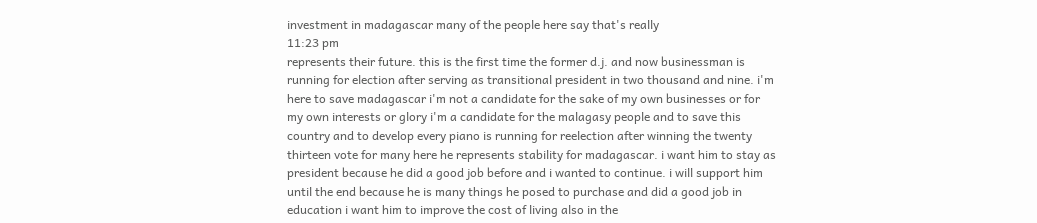investment in madagascar many of the people here say that's really
11:23 pm
represents their future. this is the first time the former d.j. and now businessman is running for election after serving as transitional president in two thousand and nine. i'm here to save madagascar i'm not a candidate for the sake of my own businesses or for my own interests or glory i'm a candidate for the malagasy people and to save this country and to develop every piano is running for reelection after winning the twenty thirteen vote for many here he represents stability for madagascar. i want him to stay as president because he did a good job before and i wanted to continue. i will support him until the end because he is many things he posed to purchase and did a good job in education i want him to improve the cost of living also in the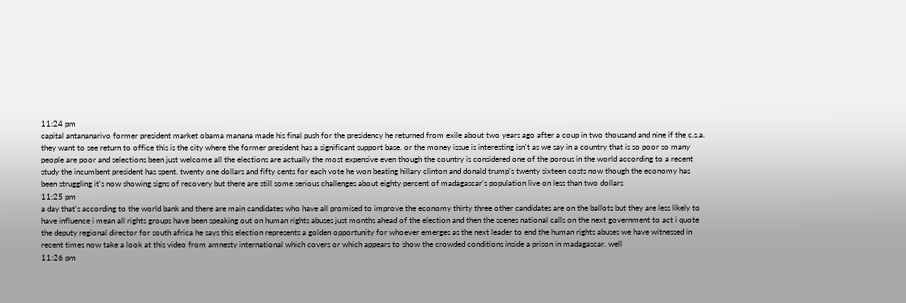11:24 pm
capital antananarivo former president market obama manana made his final push for the presidency he returned from exile about two years ago after a coup in two thousand and nine if the c.s.a. they want to see return to office this is the city where the former president has a significant support base. or the money issue is interesting isn't as we say in a country that is so poor so many people are poor and selections been just welcome all the elections are actually the most expensive even though the country is considered one of the porous in the world according to a recent study the incumbent president has spent. twenty one dollars and fifty cents for each vote he won beating hillary clinton and donald trump's twenty sixteen costs now though the economy has been struggling it's now showing signs of recovery but there are still some serious challenges about eighty percent of madagascar's population live on less than two dollars
11:25 pm
a day that's according to the world bank and there are main candidates who have all promised to improve the economy thirty three other candidates are on the ballots but they are less likely to have influence i mean all rights groups have been speaking out on human rights abuses just months ahead of the election and then the scenes national calls on the next government to act i quote the deputy regional director for south africa he says this election represents a golden opportunity for whoever emerges as the next leader to end the human rights abuses we have witnessed in recent times now take a look at this video from amnesty international which covers or which appears to show the crowded conditions inside a prison in madagascar. well
11:26 pm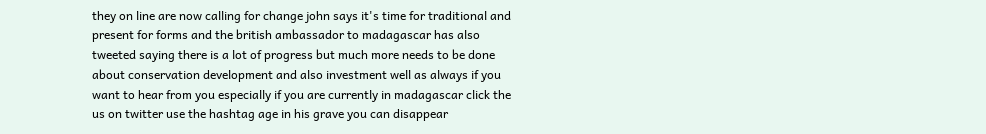they on line are now calling for change john says it's time for traditional and present for forms and the british ambassador to madagascar has also tweeted saying there is a lot of progress but much more needs to be done about conservation development and also investment well as always if you want to hear from you especially if you are currently in madagascar click the us on twitter use the hashtag age in his grave you can disappear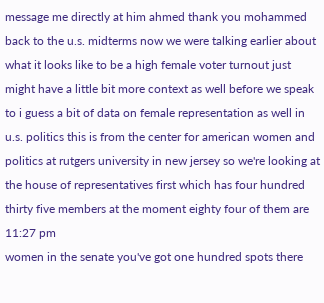message me directly at him ahmed thank you mohammed back to the u.s. midterms now we were talking earlier about what it looks like to be a high female voter turnout just might have a little bit more context as well before we speak to i guess a bit of data on female representation as well in u.s. politics this is from the center for american women and politics at rutgers university in new jersey so we're looking at the house of representatives first which has four hundred thirty five members at the moment eighty four of them are
11:27 pm
women in the senate you've got one hundred spots there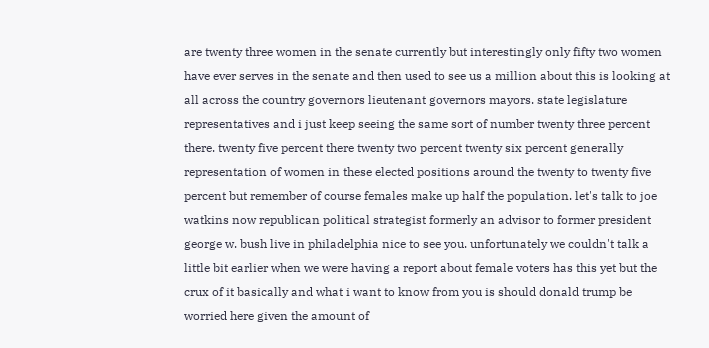are twenty three women in the senate currently but interestingly only fifty two women have ever serves in the senate and then used to see us a million about this is looking at all across the country governors lieutenant governors mayors. state legislature representatives and i just keep seeing the same sort of number twenty three percent there. twenty five percent there twenty two percent twenty six percent generally representation of women in these elected positions around the twenty to twenty five percent but remember of course females make up half the population. let's talk to joe watkins now republican political strategist formerly an advisor to former president george w. bush live in philadelphia nice to see you. unfortunately we couldn't talk a little bit earlier when we were having a report about female voters has this yet but the crux of it basically and what i want to know from you is should donald trump be worried here given the amount of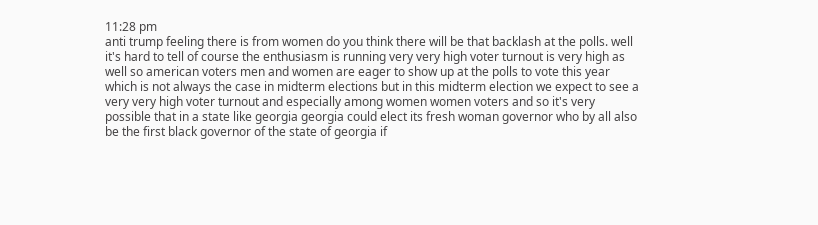11:28 pm
anti trump feeling there is from women do you think there will be that backlash at the polls. well it's hard to tell of course the enthusiasm is running very very high voter turnout is very high as well so american voters men and women are eager to show up at the polls to vote this year which is not always the case in midterm elections but in this midterm election we expect to see a very very high voter turnout and especially among women women voters and so it's very possible that in a state like georgia georgia could elect its fresh woman governor who by all also be the first black governor of the state of georgia if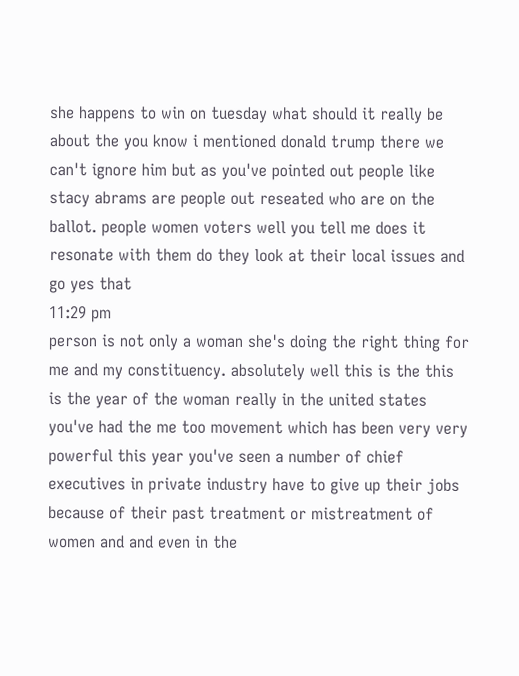she happens to win on tuesday what should it really be about the you know i mentioned donald trump there we can't ignore him but as you've pointed out people like stacy abrams are people out reseated who are on the ballot. people women voters well you tell me does it resonate with them do they look at their local issues and go yes that
11:29 pm
person is not only a woman she's doing the right thing for me and my constituency. absolutely well this is the this is the year of the woman really in the united states you've had the me too movement which has been very very powerful this year you've seen a number of chief executives in private industry have to give up their jobs because of their past treatment or mistreatment of women and and even in the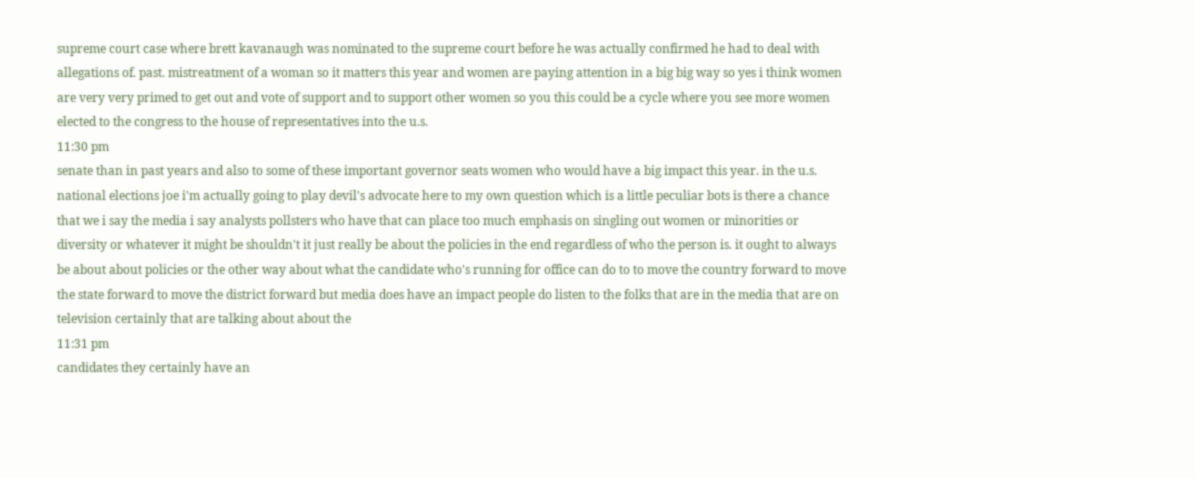supreme court case where brett kavanaugh was nominated to the supreme court before he was actually confirmed he had to deal with allegations of. past. mistreatment of a woman so it matters this year and women are paying attention in a big big way so yes i think women are very very primed to get out and vote of support and to support other women so you this could be a cycle where you see more women elected to the congress to the house of representatives into the u.s.
11:30 pm
senate than in past years and also to some of these important governor seats women who would have a big impact this year. in the u.s. national elections joe i'm actually going to play devil's advocate here to my own question which is a little peculiar bots is there a chance that we i say the media i say analysts pollsters who have that can place too much emphasis on singling out women or minorities or diversity or whatever it might be shouldn't it just really be about the policies in the end regardless of who the person is. it ought to always be about about policies or the other way about what the candidate who's running for office can do to to move the country forward to move the state forward to move the district forward but media does have an impact people do listen to the folks that are in the media that are on television certainly that are talking about about the
11:31 pm
candidates they certainly have an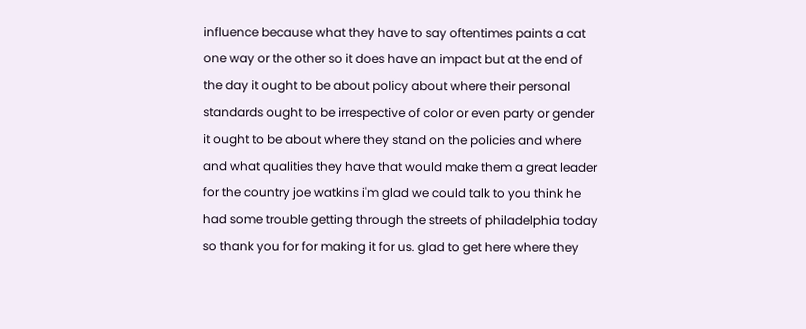influence because what they have to say oftentimes paints a cat one way or the other so it does have an impact but at the end of the day it ought to be about policy about where their personal standards ought to be irrespective of color or even party or gender it ought to be about where they stand on the policies and where and what qualities they have that would make them a great leader for the country joe watkins i'm glad we could talk to you think he had some trouble getting through the streets of philadelphia today so thank you for for making it for us. glad to get here where they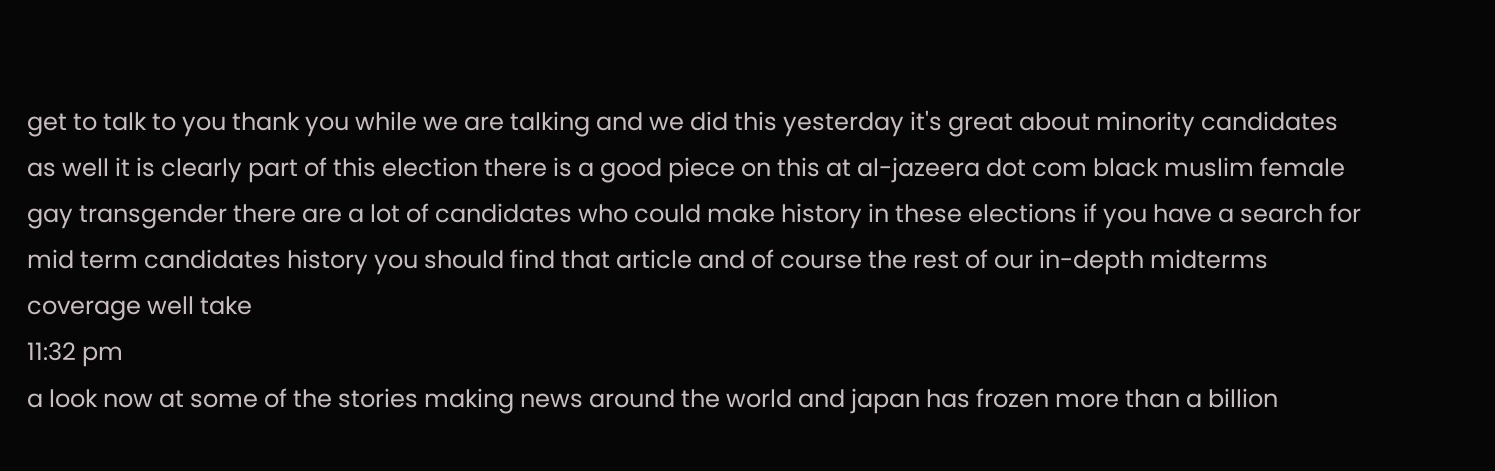get to talk to you thank you while we are talking and we did this yesterday it's great about minority candidates as well it is clearly part of this election there is a good piece on this at al-jazeera dot com black muslim female gay transgender there are a lot of candidates who could make history in these elections if you have a search for mid term candidates history you should find that article and of course the rest of our in-depth midterms coverage well take
11:32 pm
a look now at some of the stories making news around the world and japan has frozen more than a billion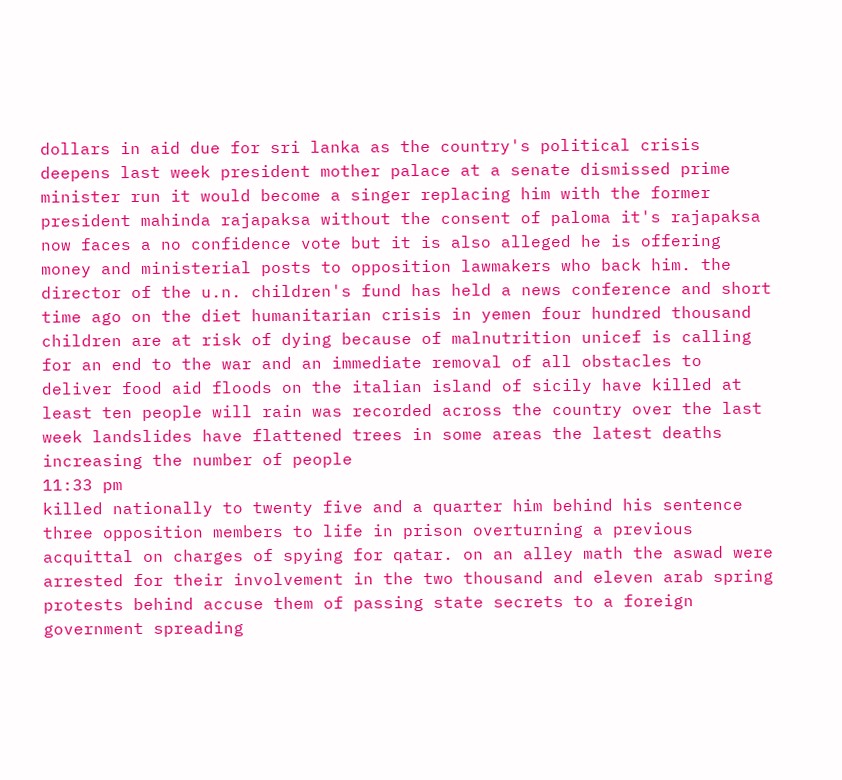dollars in aid due for sri lanka as the country's political crisis deepens last week president mother palace at a senate dismissed prime minister run it would become a singer replacing him with the former president mahinda rajapaksa without the consent of paloma it's rajapaksa now faces a no confidence vote but it is also alleged he is offering money and ministerial posts to opposition lawmakers who back him. the director of the u.n. children's fund has held a news conference and short time ago on the diet humanitarian crisis in yemen four hundred thousand children are at risk of dying because of malnutrition unicef is calling for an end to the war and an immediate removal of all obstacles to deliver food aid floods on the italian island of sicily have killed at least ten people will rain was recorded across the country over the last week landslides have flattened trees in some areas the latest deaths increasing the number of people
11:33 pm
killed nationally to twenty five and a quarter him behind his sentence three opposition members to life in prison overturning a previous acquittal on charges of spying for qatar. on an alley math the aswad were arrested for their involvement in the two thousand and eleven arab spring protests behind accuse them of passing state secrets to a foreign government spreading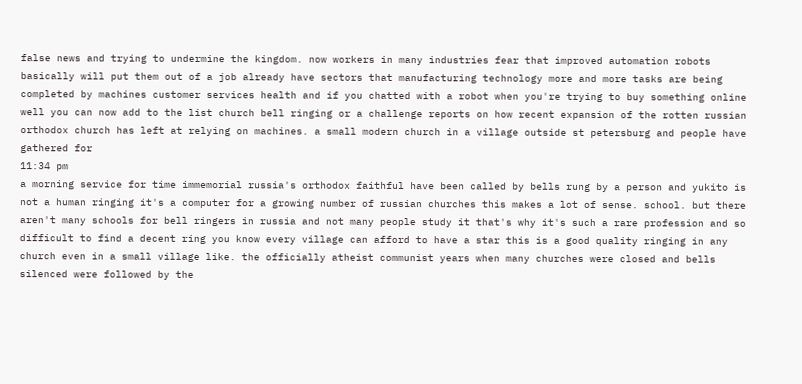false news and trying to undermine the kingdom. now workers in many industries fear that improved automation robots basically will put them out of a job already have sectors that manufacturing technology more and more tasks are being completed by machines customer services health and if you chatted with a robot when you're trying to buy something online well you can now add to the list church bell ringing or a challenge reports on how recent expansion of the rotten russian orthodox church has left at relying on machines. a small modern church in a village outside st petersburg and people have gathered for
11:34 pm
a morning service for time immemorial russia's orthodox faithful have been called by bells rung by a person and yukito is not a human ringing it's a computer for a growing number of russian churches this makes a lot of sense. school. but there aren't many schools for bell ringers in russia and not many people study it that's why it's such a rare profession and so difficult to find a decent ring you know every village can afford to have a star this is a good quality ringing in any church even in a small village like. the officially atheist communist years when many churches were closed and bells silenced were followed by the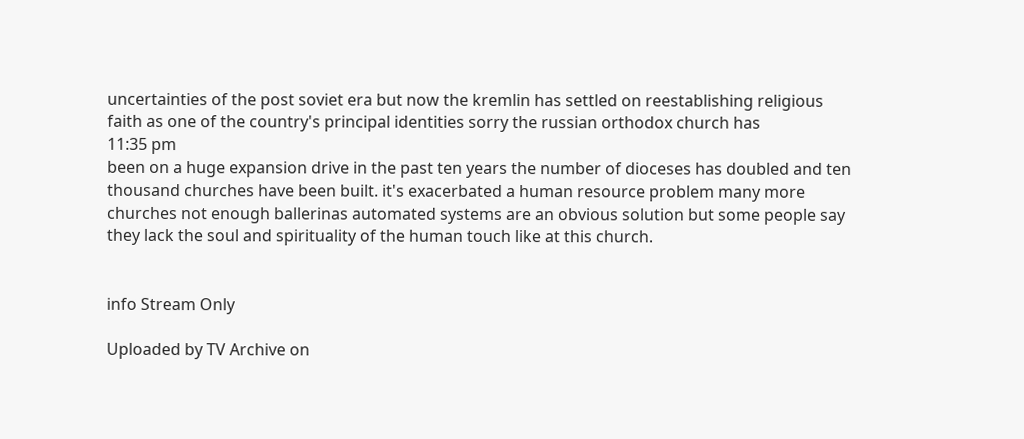uncertainties of the post soviet era but now the kremlin has settled on reestablishing religious faith as one of the country's principal identities sorry the russian orthodox church has
11:35 pm
been on a huge expansion drive in the past ten years the number of dioceses has doubled and ten thousand churches have been built. it's exacerbated a human resource problem many more churches not enough ballerinas automated systems are an obvious solution but some people say they lack the soul and spirituality of the human touch like at this church.


info Stream Only

Uploaded by TV Archive on